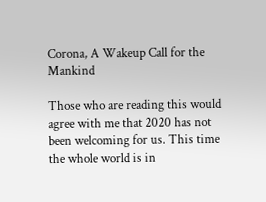Corona, A Wakeup Call for the Mankind

Those who are reading this would agree with me that 2020 has not been welcoming for us. This time the whole world is in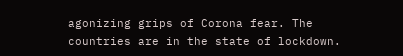agonizing grips of Corona fear. The countries are in the state of lockdown.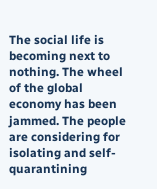The social life is becoming next to nothing. The wheel of the global economy has been jammed. The people are considering for isolating and self-quarantining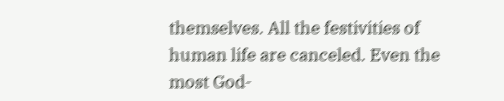themselves. All the festivities of human life are canceled. Even the most God-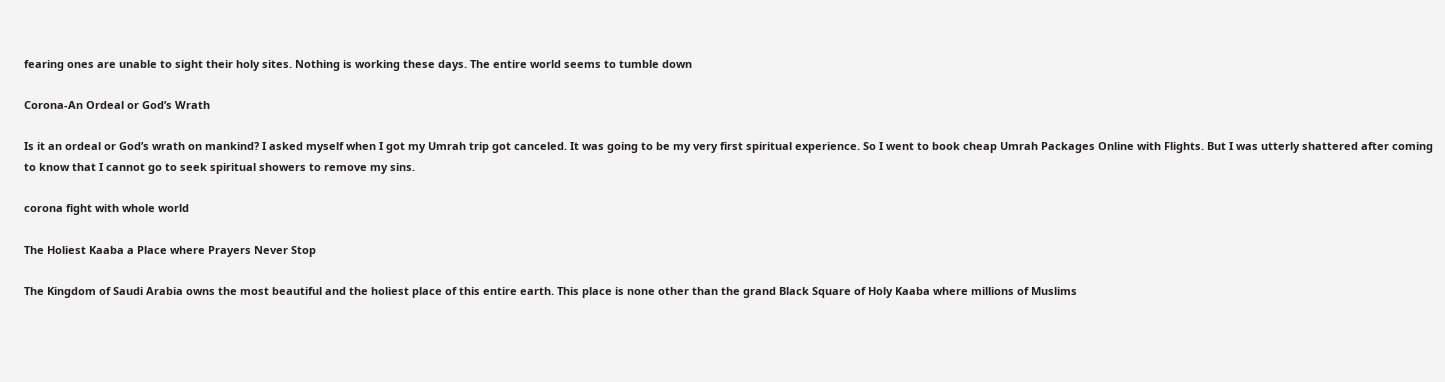fearing ones are unable to sight their holy sites. Nothing is working these days. The entire world seems to tumble down

Corona-An Ordeal or God’s Wrath

Is it an ordeal or God’s wrath on mankind? I asked myself when I got my Umrah trip got canceled. It was going to be my very first spiritual experience. So I went to book cheap Umrah Packages Online with Flights. But I was utterly shattered after coming to know that I cannot go to seek spiritual showers to remove my sins.

corona fight with whole world

The Holiest Kaaba a Place where Prayers Never Stop

The Kingdom of Saudi Arabia owns the most beautiful and the holiest place of this entire earth. This place is none other than the grand Black Square of Holy Kaaba where millions of Muslims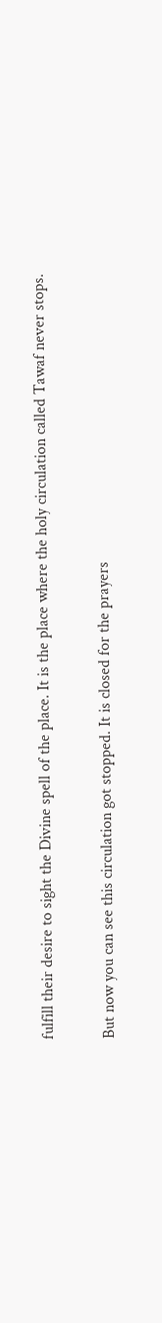fulfill their desire to sight the Divine spell of the place. It is the place where the holy circulation called Tawaf never stops.

But now you can see this circulation got stopped. It is closed for the prayers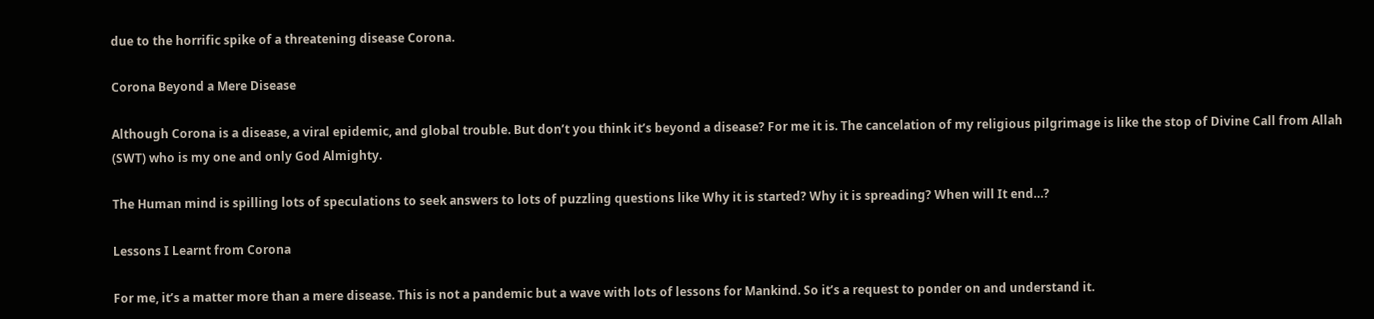due to the horrific spike of a threatening disease Corona.

Corona Beyond a Mere Disease

Although Corona is a disease, a viral epidemic, and global trouble. But don’t you think it’s beyond a disease? For me it is. The cancelation of my religious pilgrimage is like the stop of Divine Call from Allah (SWT) who is my one and only God Almighty.

The Human mind is spilling lots of speculations to seek answers to lots of puzzling questions like Why it is started? Why it is spreading? When will It end…?

Lessons I Learnt from Corona

For me, it’s a matter more than a mere disease. This is not a pandemic but a wave with lots of lessons for Mankind. So it’s a request to ponder on and understand it.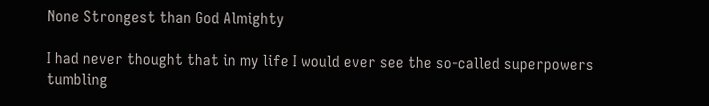None Strongest than God Almighty

I had never thought that in my life I would ever see the so-called superpowers tumbling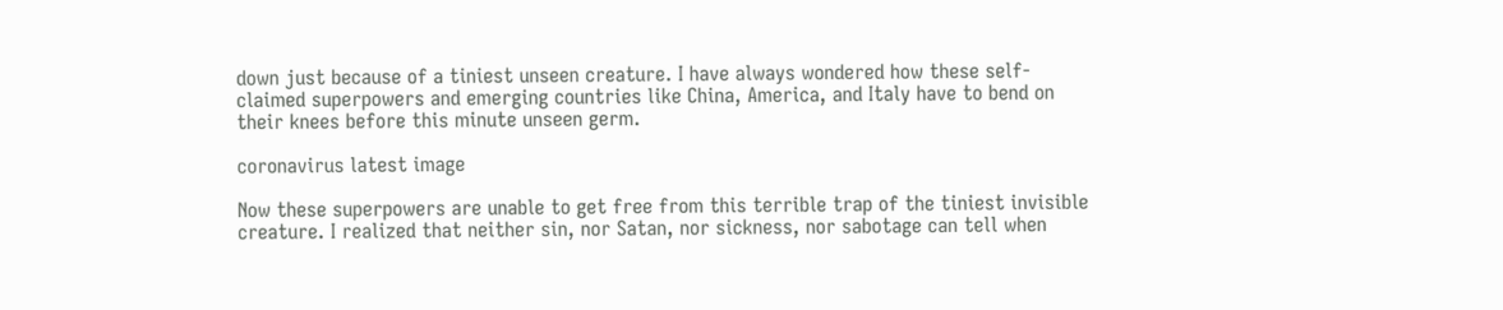down just because of a tiniest unseen creature. I have always wondered how these self-claimed superpowers and emerging countries like China, America, and Italy have to bend on their knees before this minute unseen germ.

coronavirus latest image

Now these superpowers are unable to get free from this terrible trap of the tiniest invisible creature. I realized that neither sin, nor Satan, nor sickness, nor sabotage can tell when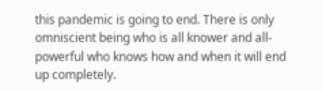this pandemic is going to end. There is only omniscient being who is all knower and all-powerful who knows how and when it will end up completely.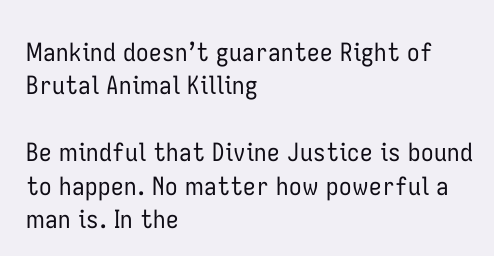Mankind doesn’t guarantee Right of Brutal Animal Killing

Be mindful that Divine Justice is bound to happen. No matter how powerful a man is. In the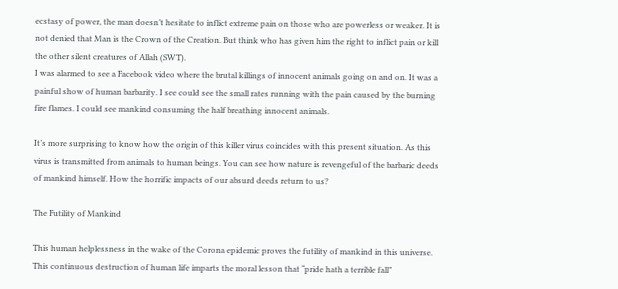ecstasy of power, the man doesn’t hesitate to inflict extreme pain on those who are powerless or weaker. It is not denied that Man is the Crown of the Creation. But think who has given him the right to inflict pain or kill the other silent creatures of Allah (SWT).
I was alarmed to see a Facebook video where the brutal killings of innocent animals going on and on. It was a painful show of human barbarity. I see could see the small rates running with the pain caused by the burning fire flames. I could see mankind consuming the half breathing innocent animals.

It’s more surprising to know how the origin of this killer virus coincides with this present situation. As this virus is transmitted from animals to human beings. You can see how nature is revengeful of the barbaric deeds of mankind himself. How the horrific impacts of our absurd deeds return to us?

The Futility of Mankind

This human helplessness in the wake of the Corona epidemic proves the futility of mankind in this universe.  This continuous destruction of human life imparts the moral lesson that “pride hath a terrible fall”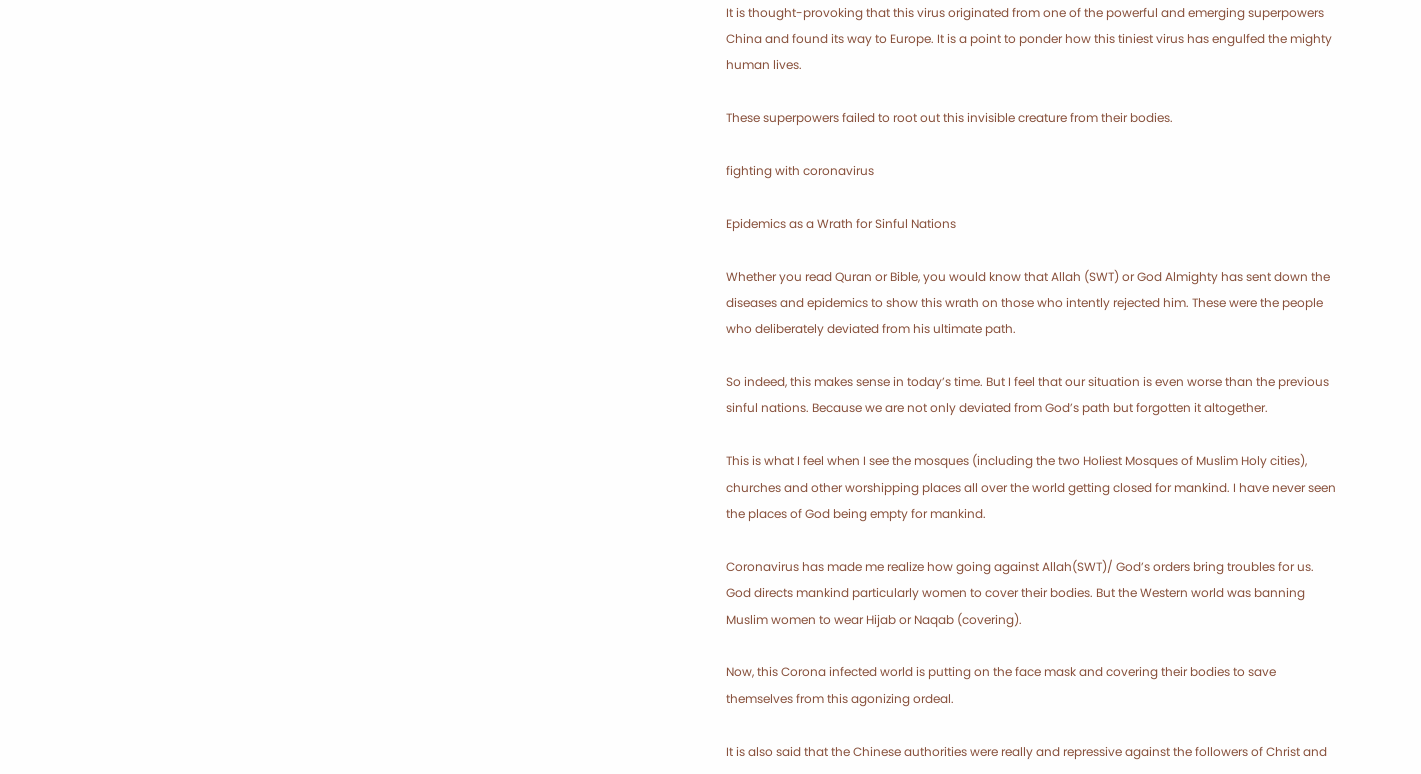It is thought-provoking that this virus originated from one of the powerful and emerging superpowers China and found its way to Europe. It is a point to ponder how this tiniest virus has engulfed the mighty human lives.

These superpowers failed to root out this invisible creature from their bodies.

fighting with coronavirus

Epidemics as a Wrath for Sinful Nations

Whether you read Quran or Bible, you would know that Allah (SWT) or God Almighty has sent down the diseases and epidemics to show this wrath on those who intently rejected him. These were the people who deliberately deviated from his ultimate path.

So indeed, this makes sense in today’s time. But I feel that our situation is even worse than the previous sinful nations. Because we are not only deviated from God’s path but forgotten it altogether.

This is what I feel when I see the mosques (including the two Holiest Mosques of Muslim Holy cities), churches and other worshipping places all over the world getting closed for mankind. I have never seen the places of God being empty for mankind.

Coronavirus has made me realize how going against Allah(SWT)/ God’s orders bring troubles for us.  God directs mankind particularly women to cover their bodies. But the Western world was banning Muslim women to wear Hijab or Naqab (covering).

Now, this Corona infected world is putting on the face mask and covering their bodies to save themselves from this agonizing ordeal.

It is also said that the Chinese authorities were really and repressive against the followers of Christ and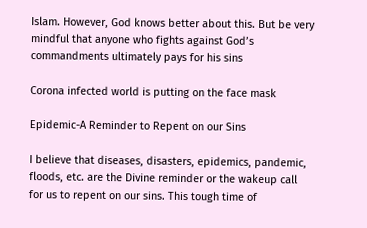Islam. However, God knows better about this. But be very mindful that anyone who fights against God’s commandments ultimately pays for his sins

Corona infected world is putting on the face mask

Epidemic-A Reminder to Repent on our Sins

I believe that diseases, disasters, epidemics, pandemic, floods, etc. are the Divine reminder or the wakeup call for us to repent on our sins. This tough time of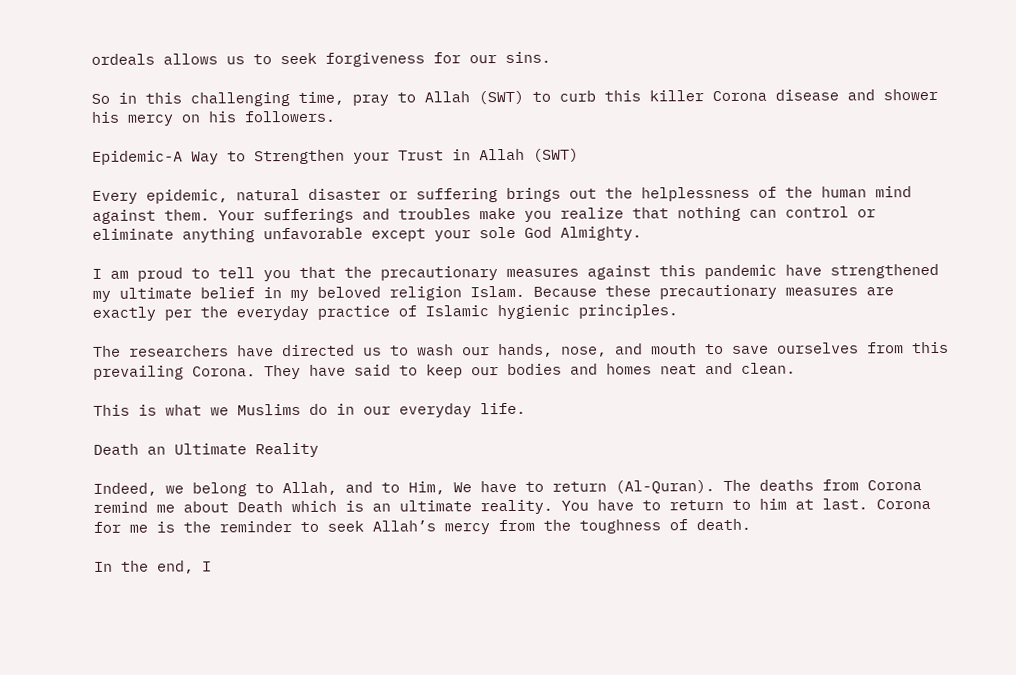ordeals allows us to seek forgiveness for our sins.

So in this challenging time, pray to Allah (SWT) to curb this killer Corona disease and shower his mercy on his followers.

Epidemic-A Way to Strengthen your Trust in Allah (SWT)

Every epidemic, natural disaster or suffering brings out the helplessness of the human mind against them. Your sufferings and troubles make you realize that nothing can control or eliminate anything unfavorable except your sole God Almighty.

I am proud to tell you that the precautionary measures against this pandemic have strengthened my ultimate belief in my beloved religion Islam. Because these precautionary measures are exactly per the everyday practice of Islamic hygienic principles.

The researchers have directed us to wash our hands, nose, and mouth to save ourselves from this prevailing Corona. They have said to keep our bodies and homes neat and clean.

This is what we Muslims do in our everyday life.

Death an Ultimate Reality

Indeed, we belong to Allah, and to Him, We have to return (Al-Quran). The deaths from Corona remind me about Death which is an ultimate reality. You have to return to him at last. Corona for me is the reminder to seek Allah’s mercy from the toughness of death.

In the end, I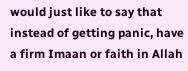would just like to say that instead of getting panic, have a firm Imaan or faith in Allah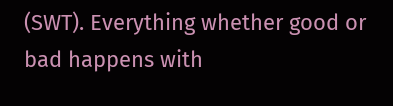(SWT). Everything whether good or bad happens with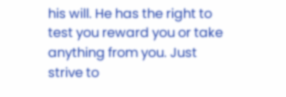his will. He has the right to test you reward you or take anything from you. Just strive to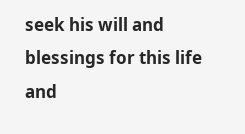seek his will and blessings for this life and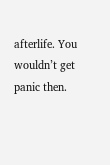afterlife. You wouldn’t get panic then.